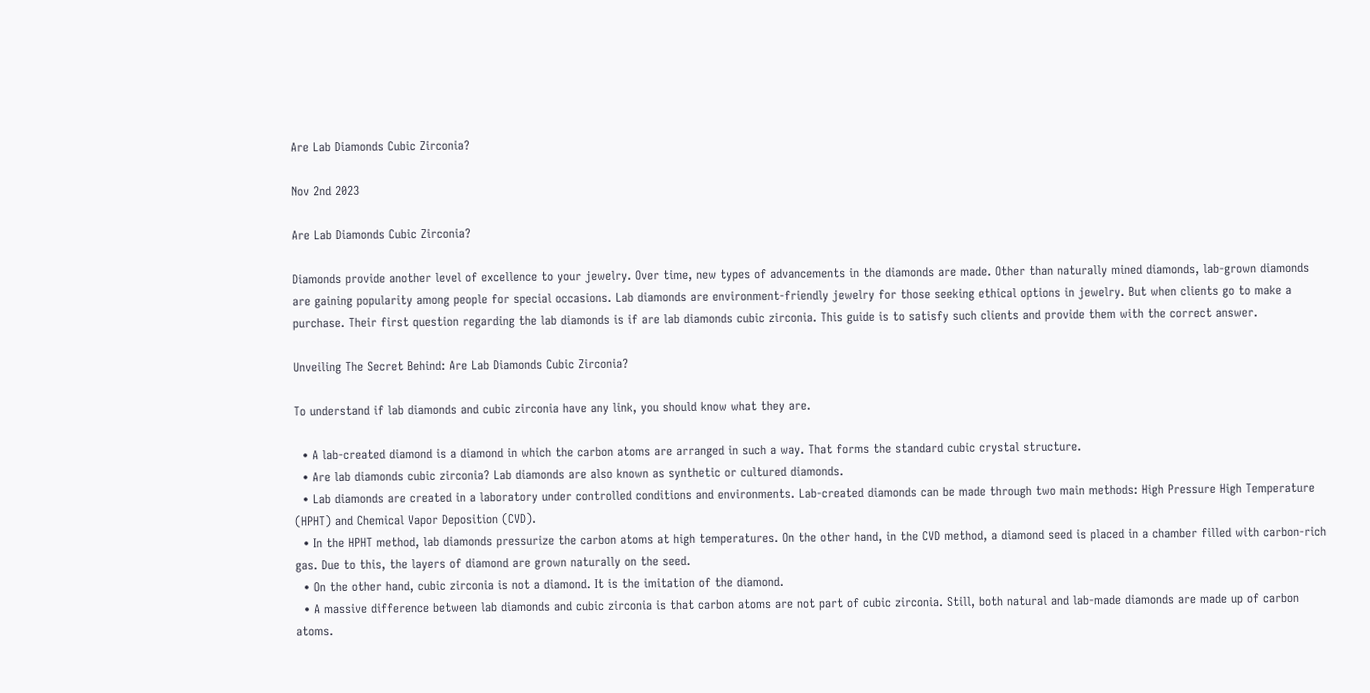Are Lab Diamonds Cubic Zirconia?

Nov 2nd 2023

Are Lab Diamonds Cubic Zirconia?

Diamonds provide another level of excellence to your jewelry. Over time, new types of advancements in the diamonds are made. Other than naturally mined diamonds, lab-grown diamonds are gaining popularity among people for special occasions. Lab diamonds are environment-friendly jewelry for those seeking ethical options in jewelry. But when clients go to make a purchase. Their first question regarding the lab diamonds is if are lab diamonds cubic zirconia. This guide is to satisfy such clients and provide them with the correct answer.

Unveiling The Secret Behind: Are Lab Diamonds Cubic Zirconia?

To understand if lab diamonds and cubic zirconia have any link, you should know what they are.

  • A lab-created diamond is a diamond in which the carbon atoms are arranged in such a way. That forms the standard cubic crystal structure.
  • Are lab diamonds cubic zirconia? Lab diamonds are also known as synthetic or cultured diamonds.
  • Lab diamonds are created in a laboratory under controlled conditions and environments. Lab-created diamonds can be made through two main methods: High Pressure High Temperature (HPHT) and Chemical Vapor Deposition (CVD).
  • In the HPHT method, lab diamonds pressurize the carbon atoms at high temperatures. On the other hand, in the CVD method, a diamond seed is placed in a chamber filled with carbon-rich gas. Due to this, the layers of diamond are grown naturally on the seed.
  • On the other hand, cubic zirconia is not a diamond. It is the imitation of the diamond.
  • A massive difference between lab diamonds and cubic zirconia is that carbon atoms are not part of cubic zirconia. Still, both natural and lab-made diamonds are made up of carbon atoms.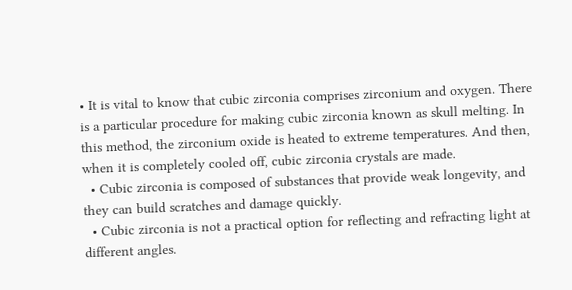• It is vital to know that cubic zirconia comprises zirconium and oxygen. There is a particular procedure for making cubic zirconia known as skull melting. In this method, the zirconium oxide is heated to extreme temperatures. And then, when it is completely cooled off, cubic zirconia crystals are made.
  • Cubic zirconia is composed of substances that provide weak longevity, and they can build scratches and damage quickly.
  • Cubic zirconia is not a practical option for reflecting and refracting light at different angles.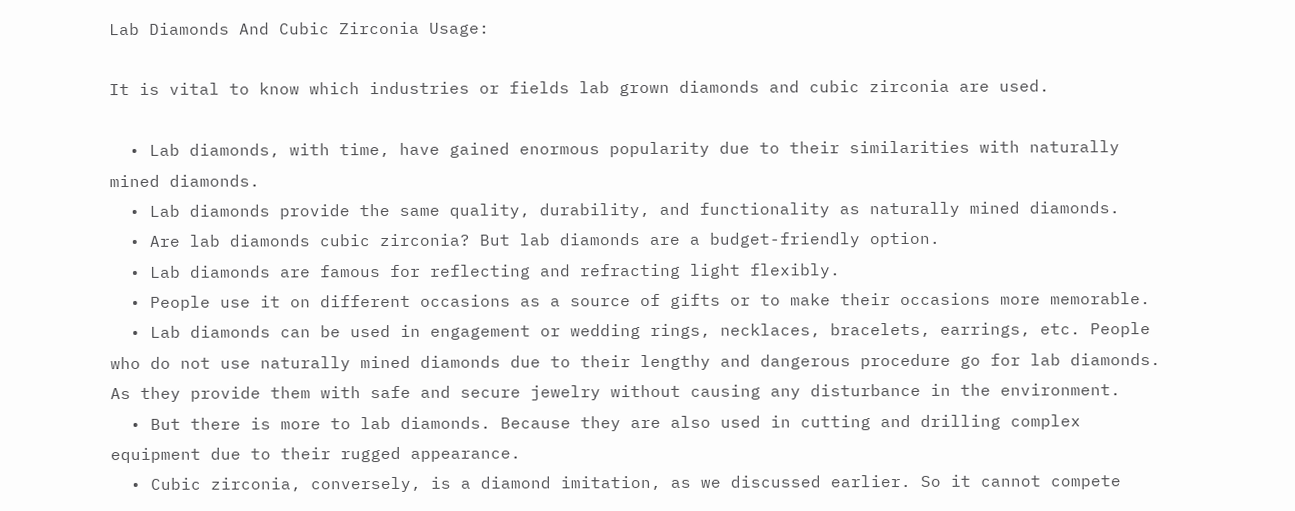Lab Diamonds And Cubic Zirconia Usage:

It is vital to know which industries or fields lab grown diamonds and cubic zirconia are used.

  • Lab diamonds, with time, have gained enormous popularity due to their similarities with naturally mined diamonds.
  • Lab diamonds provide the same quality, durability, and functionality as naturally mined diamonds.
  • Are lab diamonds cubic zirconia? But lab diamonds are a budget-friendly option.
  • Lab diamonds are famous for reflecting and refracting light flexibly.
  • People use it on different occasions as a source of gifts or to make their occasions more memorable.
  • Lab diamonds can be used in engagement or wedding rings, necklaces, bracelets, earrings, etc. People who do not use naturally mined diamonds due to their lengthy and dangerous procedure go for lab diamonds. As they provide them with safe and secure jewelry without causing any disturbance in the environment.
  • But there is more to lab diamonds. Because they are also used in cutting and drilling complex equipment due to their rugged appearance.
  • Cubic zirconia, conversely, is a diamond imitation, as we discussed earlier. So it cannot compete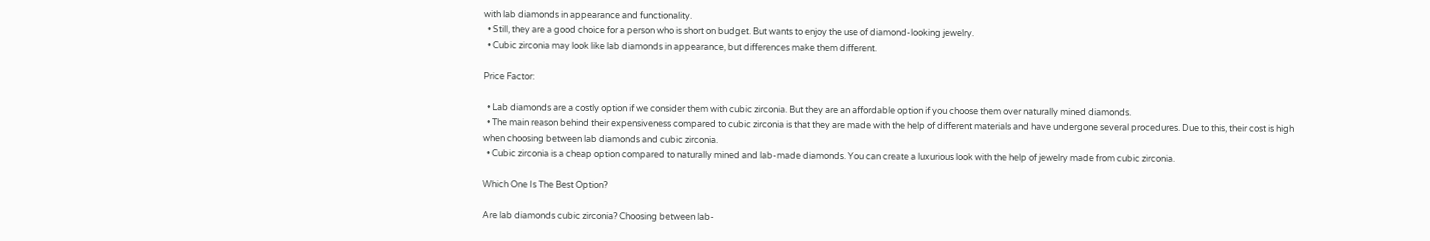with lab diamonds in appearance and functionality.
  • Still, they are a good choice for a person who is short on budget. But wants to enjoy the use of diamond-looking jewelry.
  • Cubic zirconia may look like lab diamonds in appearance, but differences make them different.

Price Factor:

  • Lab diamonds are a costly option if we consider them with cubic zirconia. But they are an affordable option if you choose them over naturally mined diamonds.
  • The main reason behind their expensiveness compared to cubic zirconia is that they are made with the help of different materials and have undergone several procedures. Due to this, their cost is high when choosing between lab diamonds and cubic zirconia.
  • Cubic zirconia is a cheap option compared to naturally mined and lab-made diamonds. You can create a luxurious look with the help of jewelry made from cubic zirconia.

Which One Is The Best Option?

Are lab diamonds cubic zirconia? Choosing between lab-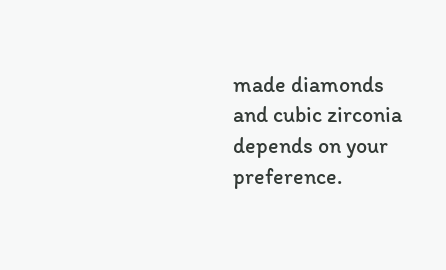made diamonds and cubic zirconia depends on your preference.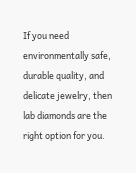If you need environmentally safe, durable quality, and delicate jewelry, then lab diamonds are the right option for you.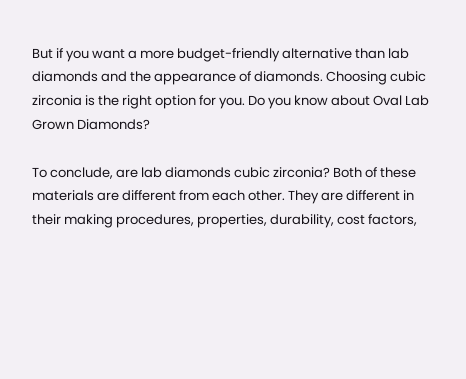But if you want a more budget-friendly alternative than lab diamonds and the appearance of diamonds. Choosing cubic zirconia is the right option for you. Do you know about Oval Lab Grown Diamonds?

To conclude, are lab diamonds cubic zirconia? Both of these materials are different from each other. They are different in their making procedures, properties, durability, cost factors,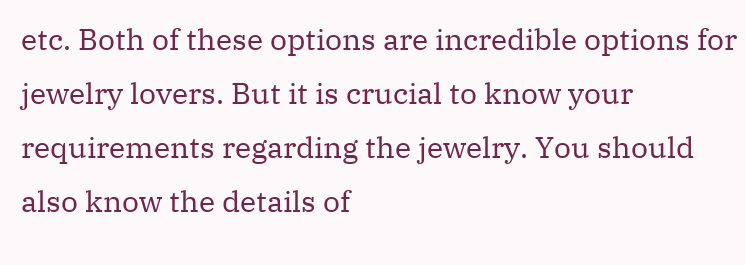etc. Both of these options are incredible options for jewelry lovers. But it is crucial to know your requirements regarding the jewelry. You should also know the details of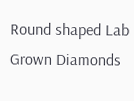Round shaped Lab Grown Diamonds